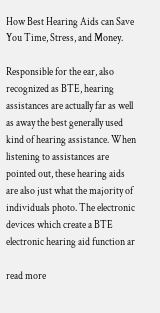How Best Hearing Aids can Save You Time, Stress, and Money.

Responsible for the ear, also recognized as BTE, hearing assistances are actually far as well as away the best generally used kind of hearing assistance. When listening to assistances are pointed out, these hearing aids are also just what the majority of individuals photo. The electronic devices which create a BTE electronic hearing aid function ar

read more